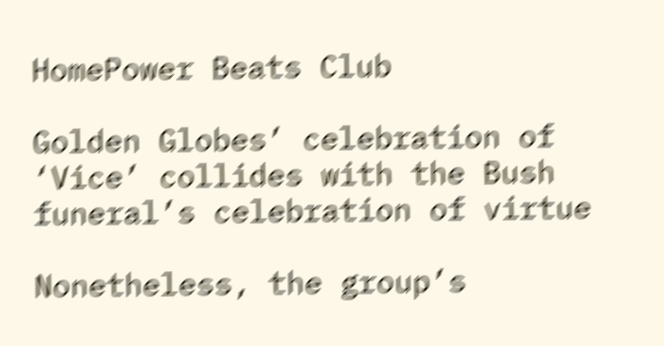HomePower Beats Club

Golden Globes’ celebration of ‘Vice’ collides with the Bush funeral’s celebration of virtue

Nonetheless, the group’s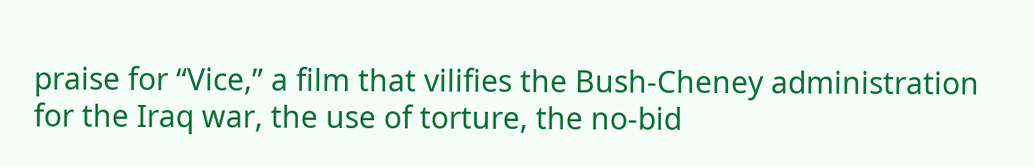praise for “Vice,” a film that vilifies the Bush-Cheney administration for the Iraq war, the use of torture, the no-bid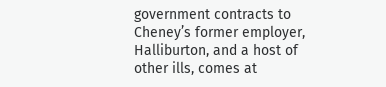government contracts to Cheney’s former employer, Halliburton, and a host of other ills, comes at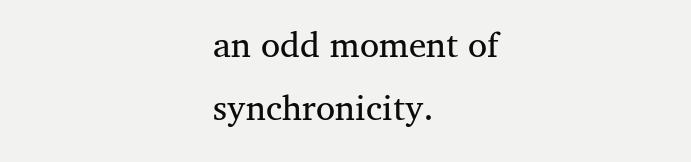an odd moment of synchronicity.